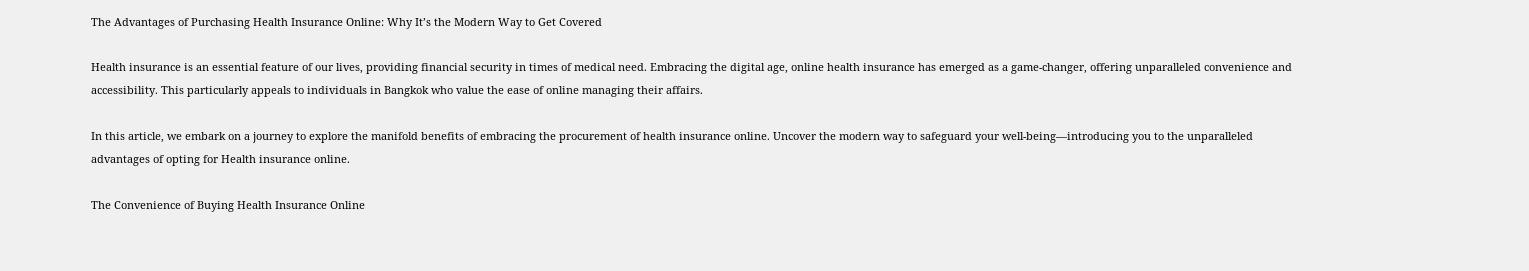The Advantages of Purchasing Health Insurance Online: Why It’s the Modern Way to Get Covered

Health insurance is an essential feature of our lives, providing financial security in times of medical need. Embracing the digital age, online health insurance has emerged as a game-changer, offering unparalleled convenience and accessibility. This particularly appeals to individuals in Bangkok who value the ease of online managing their affairs.

In this article, we embark on a journey to explore the manifold benefits of embracing the procurement of health insurance online. Uncover the modern way to safeguard your well-being—introducing you to the unparalleled advantages of opting for Health insurance online.

The Convenience of Buying Health Insurance Online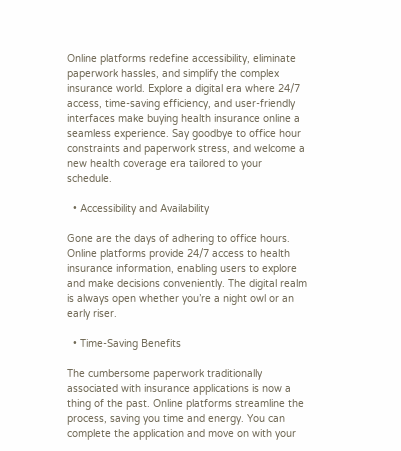Online platforms redefine accessibility, eliminate paperwork hassles, and simplify the complex insurance world. Explore a digital era where 24/7 access, time-saving efficiency, and user-friendly interfaces make buying health insurance online a seamless experience. Say goodbye to office hour constraints and paperwork stress, and welcome a new health coverage era tailored to your schedule.

  • Accessibility and Availability

Gone are the days of adhering to office hours. Online platforms provide 24/7 access to health insurance information, enabling users to explore and make decisions conveniently. The digital realm is always open whether you’re a night owl or an early riser.

  • Time-Saving Benefits

The cumbersome paperwork traditionally associated with insurance applications is now a thing of the past. Online platforms streamline the process, saving you time and energy. You can complete the application and move on with your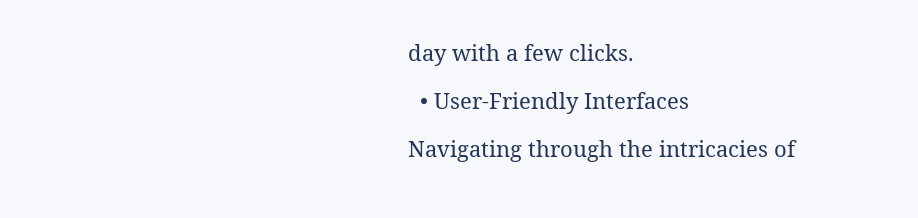day with a few clicks.

  • User-Friendly Interfaces

Navigating through the intricacies of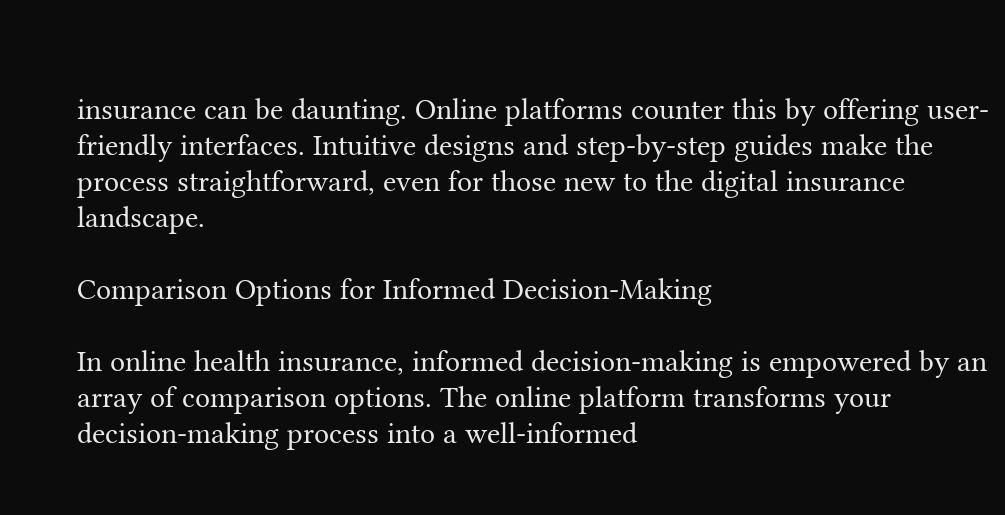insurance can be daunting. Online platforms counter this by offering user-friendly interfaces. Intuitive designs and step-by-step guides make the process straightforward, even for those new to the digital insurance landscape.

Comparison Options for Informed Decision-Making

In online health insurance, informed decision-making is empowered by an array of comparison options. The online platform transforms your decision-making process into a well-informed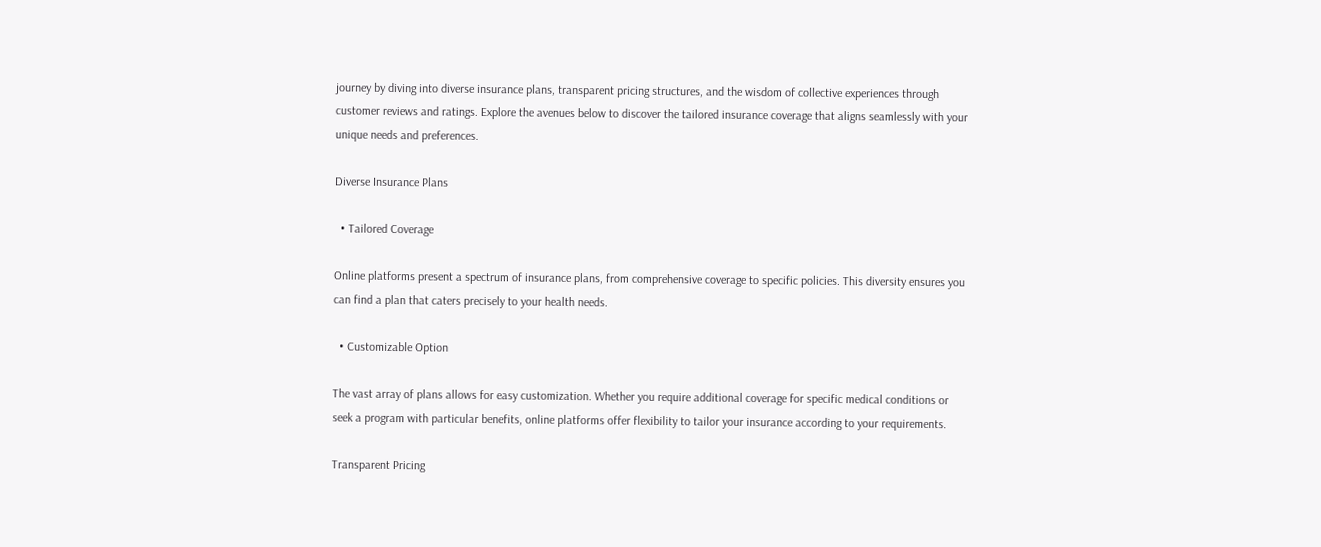journey by diving into diverse insurance plans, transparent pricing structures, and the wisdom of collective experiences through customer reviews and ratings. Explore the avenues below to discover the tailored insurance coverage that aligns seamlessly with your unique needs and preferences.

Diverse Insurance Plans

  • Tailored Coverage

Online platforms present a spectrum of insurance plans, from comprehensive coverage to specific policies. This diversity ensures you can find a plan that caters precisely to your health needs.

  • Customizable Option

The vast array of plans allows for easy customization. Whether you require additional coverage for specific medical conditions or seek a program with particular benefits, online platforms offer flexibility to tailor your insurance according to your requirements.

Transparent Pricing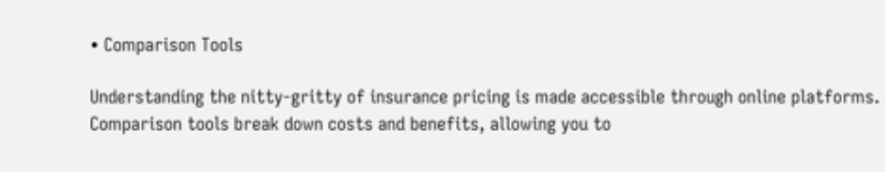• Comparison Tools

Understanding the nitty-gritty of insurance pricing is made accessible through online platforms. Comparison tools break down costs and benefits, allowing you to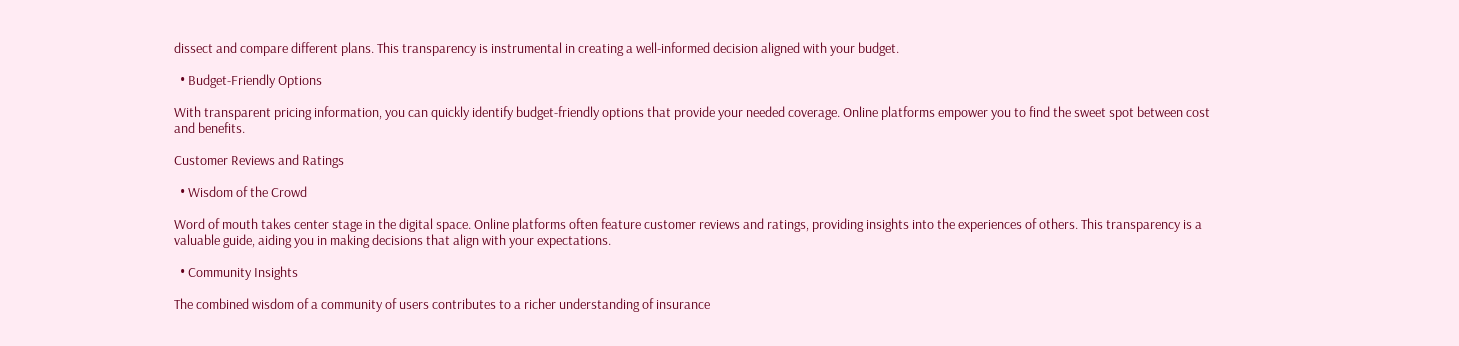dissect and compare different plans. This transparency is instrumental in creating a well-informed decision aligned with your budget.

  • Budget-Friendly Options

With transparent pricing information, you can quickly identify budget-friendly options that provide your needed coverage. Online platforms empower you to find the sweet spot between cost and benefits.

Customer Reviews and Ratings

  • Wisdom of the Crowd

Word of mouth takes center stage in the digital space. Online platforms often feature customer reviews and ratings, providing insights into the experiences of others. This transparency is a valuable guide, aiding you in making decisions that align with your expectations.

  • Community Insights

The combined wisdom of a community of users contributes to a richer understanding of insurance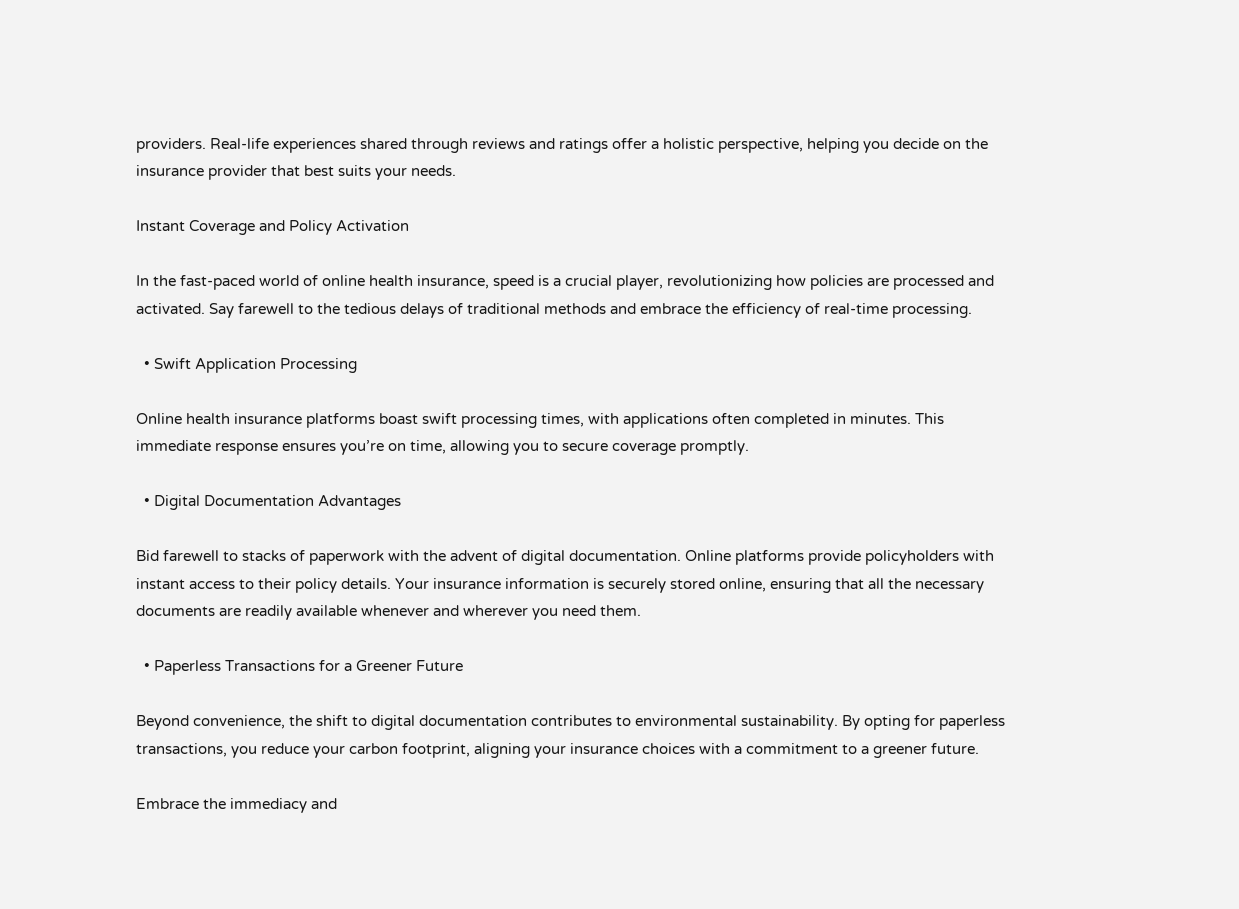providers. Real-life experiences shared through reviews and ratings offer a holistic perspective, helping you decide on the insurance provider that best suits your needs.

Instant Coverage and Policy Activation

In the fast-paced world of online health insurance, speed is a crucial player, revolutionizing how policies are processed and activated. Say farewell to the tedious delays of traditional methods and embrace the efficiency of real-time processing.

  • Swift Application Processing

Online health insurance platforms boast swift processing times, with applications often completed in minutes. This immediate response ensures you’re on time, allowing you to secure coverage promptly.

  • Digital Documentation Advantages

Bid farewell to stacks of paperwork with the advent of digital documentation. Online platforms provide policyholders with instant access to their policy details. Your insurance information is securely stored online, ensuring that all the necessary documents are readily available whenever and wherever you need them.

  • Paperless Transactions for a Greener Future

Beyond convenience, the shift to digital documentation contributes to environmental sustainability. By opting for paperless transactions, you reduce your carbon footprint, aligning your insurance choices with a commitment to a greener future.

Embrace the immediacy and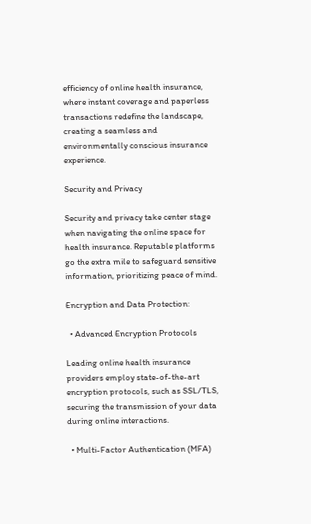efficiency of online health insurance, where instant coverage and paperless transactions redefine the landscape, creating a seamless and environmentally conscious insurance experience.

Security and Privacy

Security and privacy take center stage when navigating the online space for health insurance. Reputable platforms go the extra mile to safeguard sensitive information, prioritizing peace of mind.

Encryption and Data Protection:

  • Advanced Encryption Protocols

Leading online health insurance providers employ state-of-the-art encryption protocols, such as SSL/TLS, securing the transmission of your data during online interactions.

  • Multi-Factor Authentication (MFA)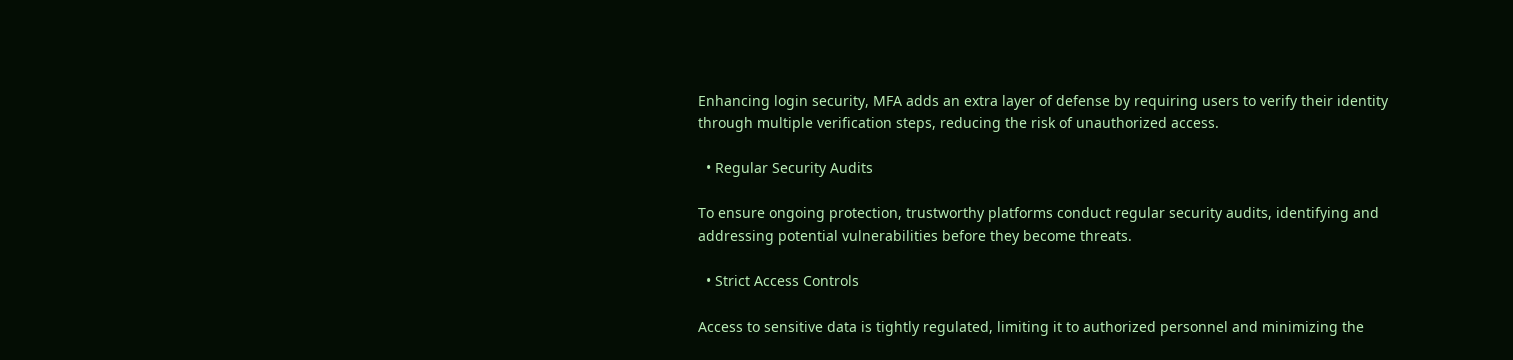Enhancing login security, MFA adds an extra layer of defense by requiring users to verify their identity through multiple verification steps, reducing the risk of unauthorized access.

  • Regular Security Audits

To ensure ongoing protection, trustworthy platforms conduct regular security audits, identifying and addressing potential vulnerabilities before they become threats.

  • Strict Access Controls

Access to sensitive data is tightly regulated, limiting it to authorized personnel and minimizing the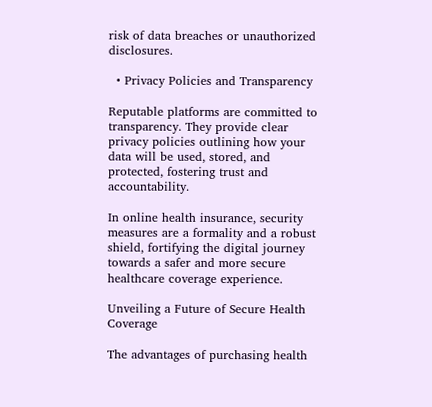risk of data breaches or unauthorized disclosures.

  • Privacy Policies and Transparency

Reputable platforms are committed to transparency. They provide clear privacy policies outlining how your data will be used, stored, and protected, fostering trust and accountability.

In online health insurance, security measures are a formality and a robust shield, fortifying the digital journey towards a safer and more secure healthcare coverage experience.

Unveiling a Future of Secure Health Coverage

The advantages of purchasing health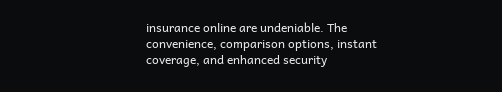insurance online are undeniable. The convenience, comparison options, instant coverage, and enhanced security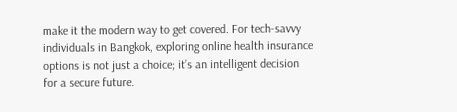make it the modern way to get covered. For tech-savvy individuals in Bangkok, exploring online health insurance options is not just a choice; it’s an intelligent decision for a secure future.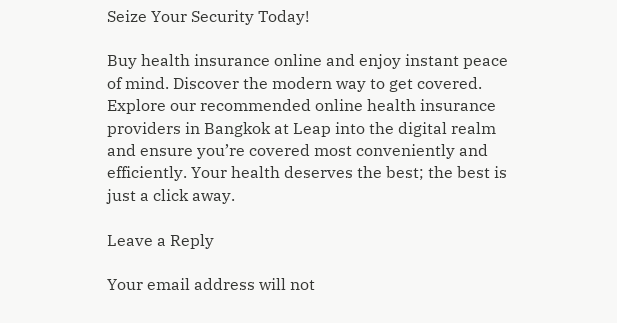Seize Your Security Today!

Buy health insurance online and enjoy instant peace of mind. Discover the modern way to get covered. Explore our recommended online health insurance providers in Bangkok at Leap into the digital realm and ensure you’re covered most conveniently and efficiently. Your health deserves the best; the best is just a click away.

Leave a Reply

Your email address will not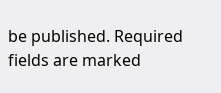be published. Required fields are marked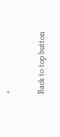*

Back to top button